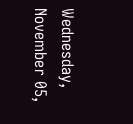Wednesday, November 05,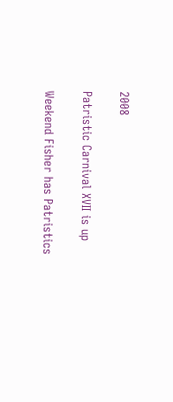2008

Patristic Carnival XVII is up

Weekend Fisher has Patristics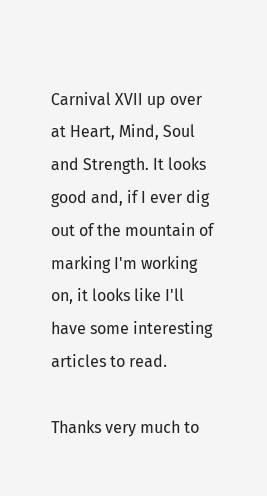Carnival XVII up over at Heart, Mind, Soul and Strength. It looks good and, if I ever dig out of the mountain of marking I'm working on, it looks like I'll have some interesting articles to read.

Thanks very much to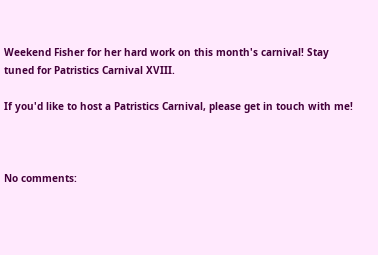Weekend Fisher for her hard work on this month's carnival! Stay tuned for Patristics Carnival XVIII.

If you'd like to host a Patristics Carnival, please get in touch with me!



No comments: